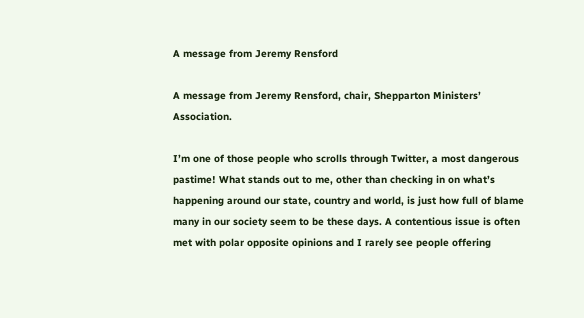A message from Jeremy Rensford

A message from Jeremy Rensford, chair, Shepparton Ministers’ Association.

I’m one of those people who scrolls through Twitter, a most dangerous pastime! What stands out to me, other than checking in on what’s happening around our state, country and world, is just how full of blame many in our society seem to be these days. A contentious issue is often met with polar opposite opinions and I rarely see people offering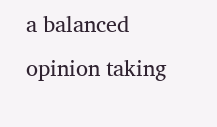a balanced opinion taking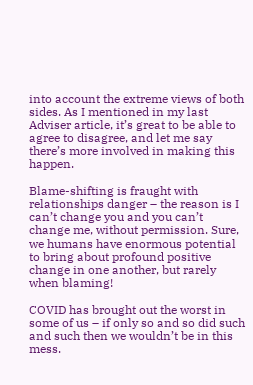into account the extreme views of both sides. As I mentioned in my last Adviser article, it’s great to be able to agree to disagree, and let me say there’s more involved in making this happen.

Blame-shifting is fraught with relationships danger – the reason is I can’t change you and you can’t change me, without permission. Sure, we humans have enormous potential to bring about profound positive change in one another, but rarely when blaming!

COVID has brought out the worst in some of us – if only so and so did such and such then we wouldn’t be in this mess.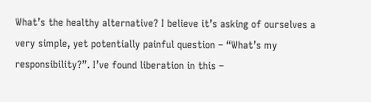What’s the healthy alternative? I believe it’s asking of ourselves a very simple, yet potentially painful question – “What’s my responsibility?”. I’ve found liberation in this –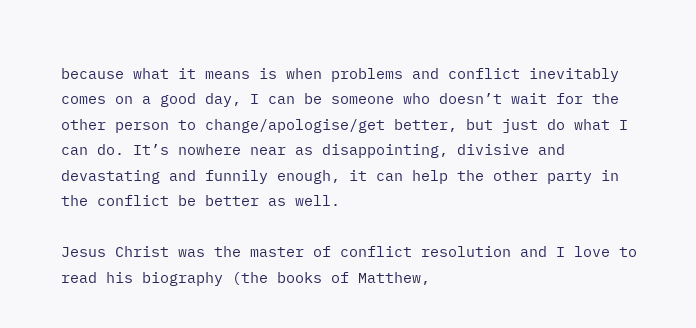because what it means is when problems and conflict inevitably comes on a good day, I can be someone who doesn’t wait for the other person to change/apologise/get better, but just do what I can do. It’s nowhere near as disappointing, divisive and devastating and funnily enough, it can help the other party in the conflict be better as well.

Jesus Christ was the master of conflict resolution and I love to read his biography (the books of Matthew,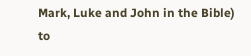Mark, Luke and John in the Bible) to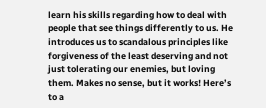learn his skills regarding how to deal with people that see things differently to us. He introduces us to scandalous principles like forgiveness of the least deserving and not just tolerating our enemies, but loving them. Makes no sense, but it works! Here’s to a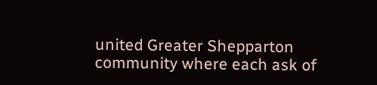united Greater Shepparton community where each ask of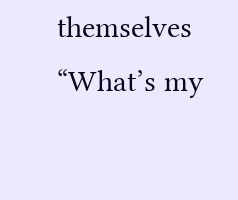themselves “What’s my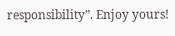responsibility”. Enjoy yours!